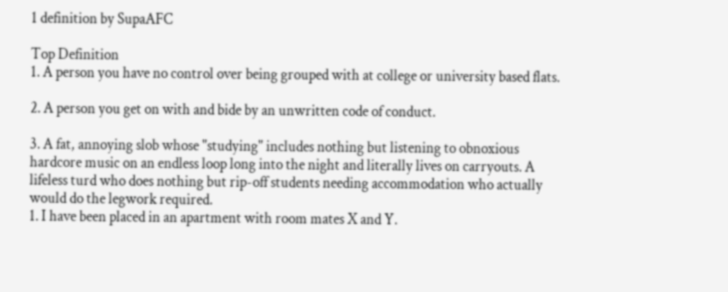1 definition by SupaAFC

Top Definition
1. A person you have no control over being grouped with at college or university based flats.

2. A person you get on with and bide by an unwritten code of conduct.

3. A fat, annoying slob whose "studying" includes nothing but listening to obnoxious hardcore music on an endless loop long into the night and literally lives on carryouts. A lifeless turd who does nothing but rip-off students needing accommodation who actually would do the legwork required.
1. I have been placed in an apartment with room mates X and Y.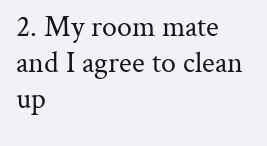2. My room mate and I agree to clean up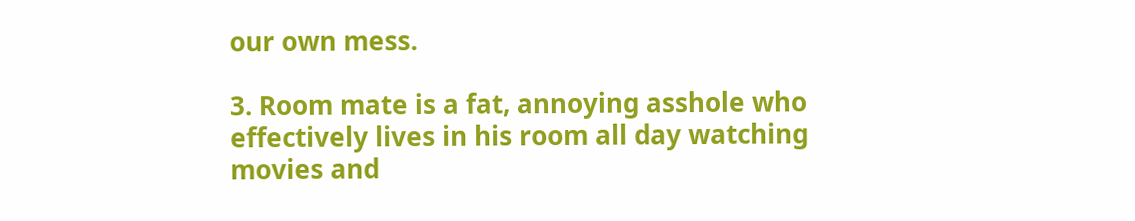our own mess.

3. Room mate is a fat, annoying asshole who effectively lives in his room all day watching movies and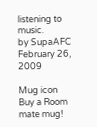listening to music.
by SupaAFC February 26, 2009

Mug icon
Buy a Room mate mug!